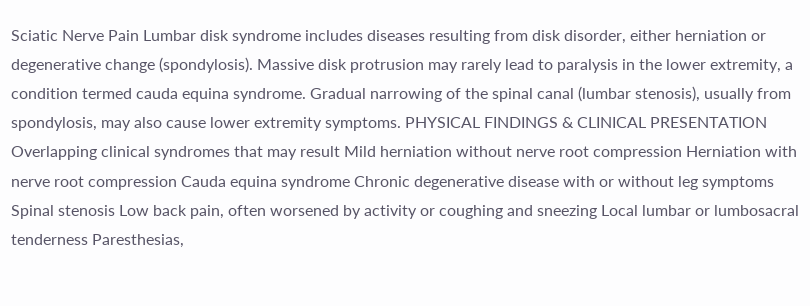Sciatic Nerve Pain Lumbar disk syndrome includes diseases resulting from disk disorder, either herniation or degenerative change (spondylosis). Massive disk protrusion may rarely lead to paralysis in the lower extremity, a condition termed cauda equina syndrome. Gradual narrowing of the spinal canal (lumbar stenosis), usually from spondylosis, may also cause lower extremity symptoms. PHYSICAL FINDINGS & CLINICAL PRESENTATION Overlapping clinical syndromes that may result Mild herniation without nerve root compression Herniation with nerve root compression Cauda equina syndrome Chronic degenerative disease with or without leg symptoms Spinal stenosis Low back pain, often worsened by activity or coughing and sneezing Local lumbar or lumbosacral tenderness Paresthesias,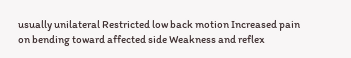usually unilateral Restricted low back motion Increased pain on bending toward affected side Weakness and reflex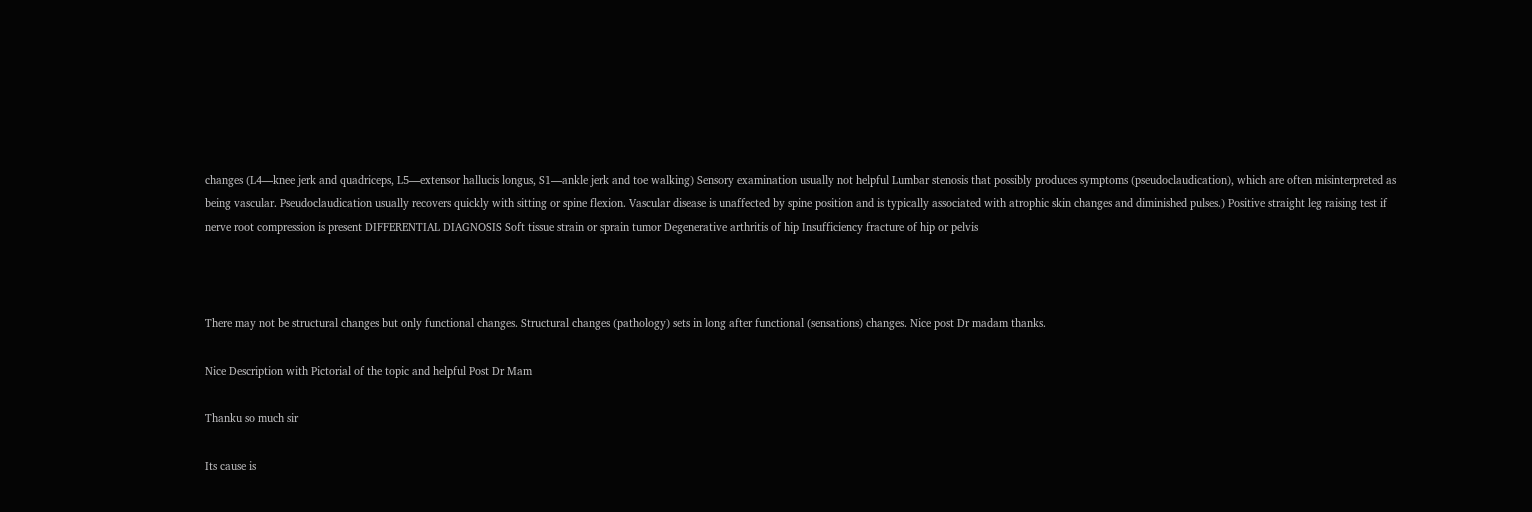changes (L4—knee jerk and quadriceps, L5—extensor hallucis longus, S1—ankle jerk and toe walking) Sensory examination usually not helpful Lumbar stenosis that possibly produces symptoms (pseudoclaudication), which are often misinterpreted as being vascular. Pseudoclaudication usually recovers quickly with sitting or spine flexion. Vascular disease is unaffected by spine position and is typically associated with atrophic skin changes and diminished pulses.) Positive straight leg raising test if nerve root compression is present DIFFERENTIAL DIAGNOSIS Soft tissue strain or sprain tumor Degenerative arthritis of hip Insufficiency fracture of hip or pelvis



There may not be structural changes but only functional changes. Structural changes (pathology) sets in long after functional (sensations) changes. Nice post Dr madam thanks.

Nice Description with Pictorial of the topic and helpful Post Dr Mam

Thanku so much sir

Its cause is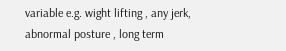variable e.g. wight lifting , any jerk, abnormal posture , long term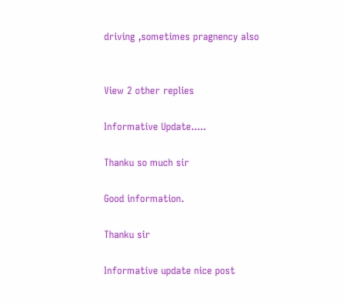driving ,sometimes pragnency also


View 2 other replies

Informative Update.....

Thanku so much sir

Good information.

Thanku sir

Informative update nice post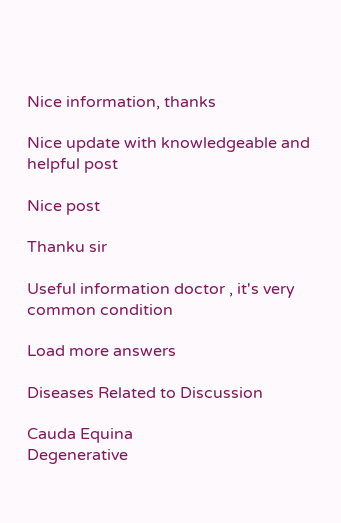Nice information, thanks

Nice update with knowledgeable and helpful post

Nice post

Thanku sir

Useful information doctor , it's very common condition

Load more answers

Diseases Related to Discussion

Cauda Equina
Degenerative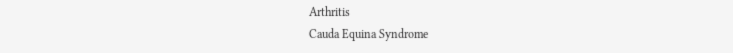Arthritis
Cauda Equina Syndrome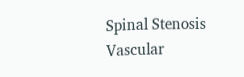Spinal Stenosis
Vascular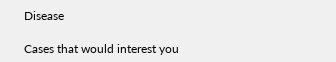Disease

Cases that would interest you